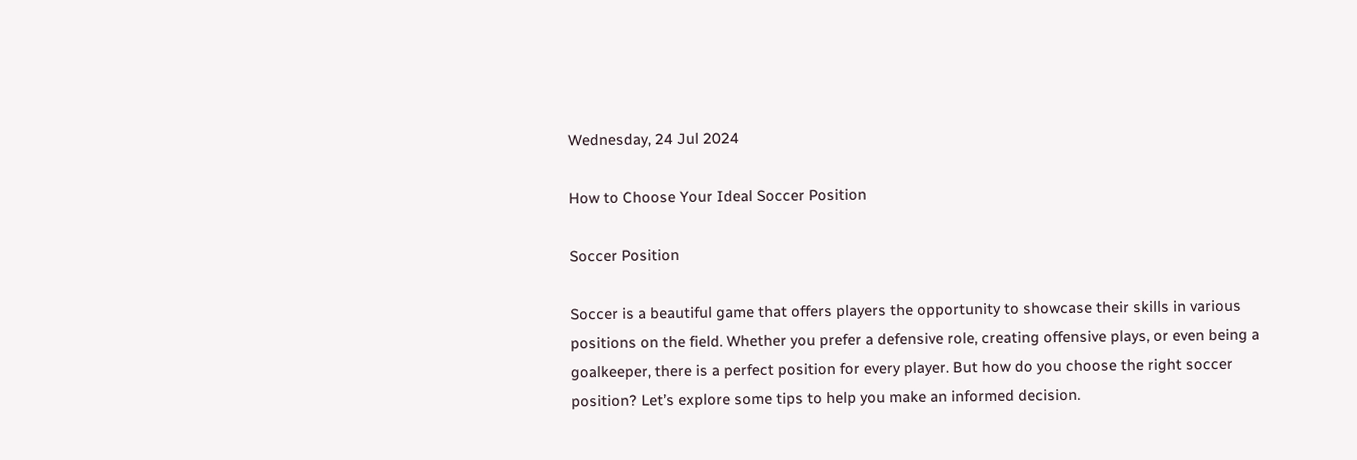Wednesday, 24 Jul 2024

How to Choose Your Ideal Soccer Position

Soccer Position

Soccer is a beautiful game that offers players the opportunity to showcase their skills in various positions on the field. Whether you prefer a defensive role, creating offensive plays, or even being a goalkeeper, there is a perfect position for every player. But how do you choose the right soccer position? Let’s explore some tips to help you make an informed decision.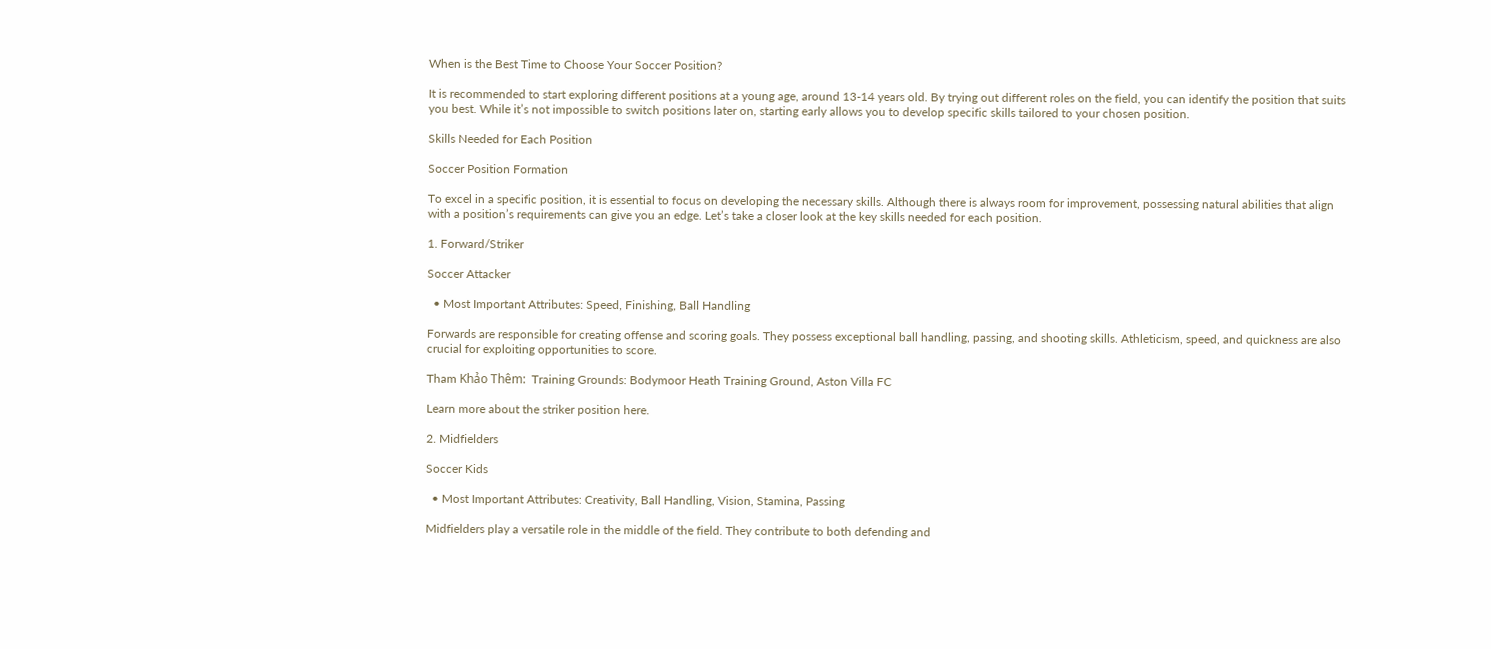When is the Best Time to Choose Your Soccer Position?

It is recommended to start exploring different positions at a young age, around 13-14 years old. By trying out different roles on the field, you can identify the position that suits you best. While it’s not impossible to switch positions later on, starting early allows you to develop specific skills tailored to your chosen position.

Skills Needed for Each Position

Soccer Position Formation

To excel in a specific position, it is essential to focus on developing the necessary skills. Although there is always room for improvement, possessing natural abilities that align with a position’s requirements can give you an edge. Let’s take a closer look at the key skills needed for each position.

1. Forward/Striker

Soccer Attacker

  • Most Important Attributes: Speed, Finishing, Ball Handling

Forwards are responsible for creating offense and scoring goals. They possess exceptional ball handling, passing, and shooting skills. Athleticism, speed, and quickness are also crucial for exploiting opportunities to score.

Tham Khảo Thêm:  Training Grounds: Bodymoor Heath Training Ground, Aston Villa FC

Learn more about the striker position here.

2. Midfielders

Soccer Kids

  • Most Important Attributes: Creativity, Ball Handling, Vision, Stamina, Passing

Midfielders play a versatile role in the middle of the field. They contribute to both defending and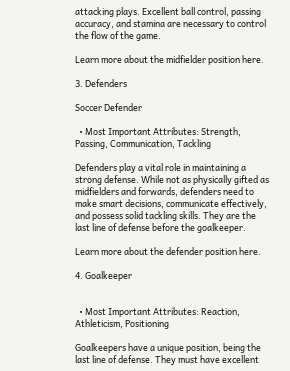attacking plays. Excellent ball control, passing accuracy, and stamina are necessary to control the flow of the game.

Learn more about the midfielder position here.

3. Defenders

Soccer Defender

  • Most Important Attributes: Strength, Passing, Communication, Tackling

Defenders play a vital role in maintaining a strong defense. While not as physically gifted as midfielders and forwards, defenders need to make smart decisions, communicate effectively, and possess solid tackling skills. They are the last line of defense before the goalkeeper.

Learn more about the defender position here.

4. Goalkeeper


  • Most Important Attributes: Reaction, Athleticism, Positioning

Goalkeepers have a unique position, being the last line of defense. They must have excellent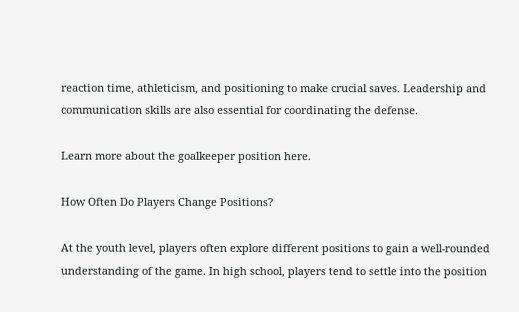reaction time, athleticism, and positioning to make crucial saves. Leadership and communication skills are also essential for coordinating the defense.

Learn more about the goalkeeper position here.

How Often Do Players Change Positions?

At the youth level, players often explore different positions to gain a well-rounded understanding of the game. In high school, players tend to settle into the position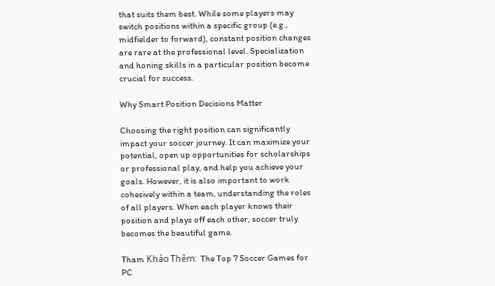that suits them best. While some players may switch positions within a specific group (e.g., midfielder to forward), constant position changes are rare at the professional level. Specialization and honing skills in a particular position become crucial for success.

Why Smart Position Decisions Matter

Choosing the right position can significantly impact your soccer journey. It can maximize your potential, open up opportunities for scholarships or professional play, and help you achieve your goals. However, it is also important to work cohesively within a team, understanding the roles of all players. When each player knows their position and plays off each other, soccer truly becomes the beautiful game.

Tham Khảo Thêm:  The Top 7 Soccer Games for PC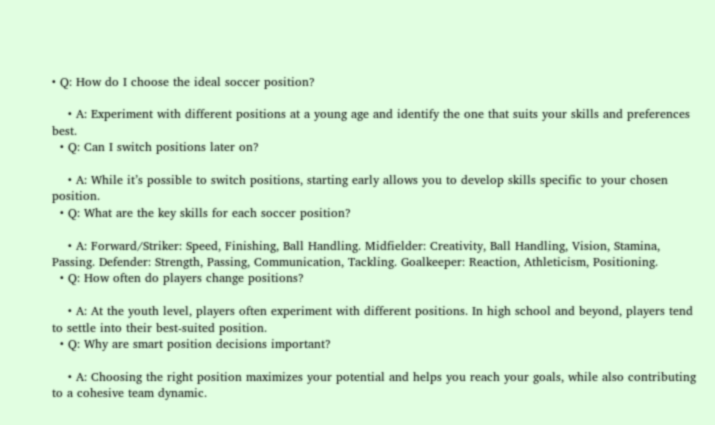• Q: How do I choose the ideal soccer position?

    • A: Experiment with different positions at a young age and identify the one that suits your skills and preferences best.
  • Q: Can I switch positions later on?

    • A: While it’s possible to switch positions, starting early allows you to develop skills specific to your chosen position.
  • Q: What are the key skills for each soccer position?

    • A: Forward/Striker: Speed, Finishing, Ball Handling. Midfielder: Creativity, Ball Handling, Vision, Stamina, Passing. Defender: Strength, Passing, Communication, Tackling. Goalkeeper: Reaction, Athleticism, Positioning.
  • Q: How often do players change positions?

    • A: At the youth level, players often experiment with different positions. In high school and beyond, players tend to settle into their best-suited position.
  • Q: Why are smart position decisions important?

    • A: Choosing the right position maximizes your potential and helps you reach your goals, while also contributing to a cohesive team dynamic.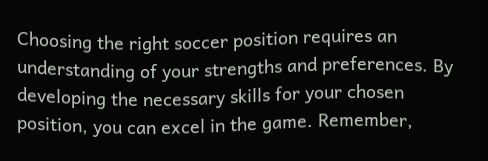Choosing the right soccer position requires an understanding of your strengths and preferences. By developing the necessary skills for your chosen position, you can excel in the game. Remember,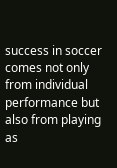success in soccer comes not only from individual performance but also from playing as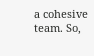a cohesive team. So,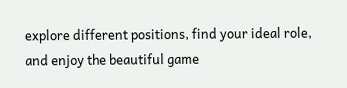explore different positions, find your ideal role, and enjoy the beautiful game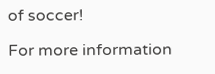of soccer!

For more information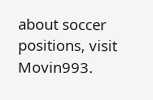about soccer positions, visit Movin993.